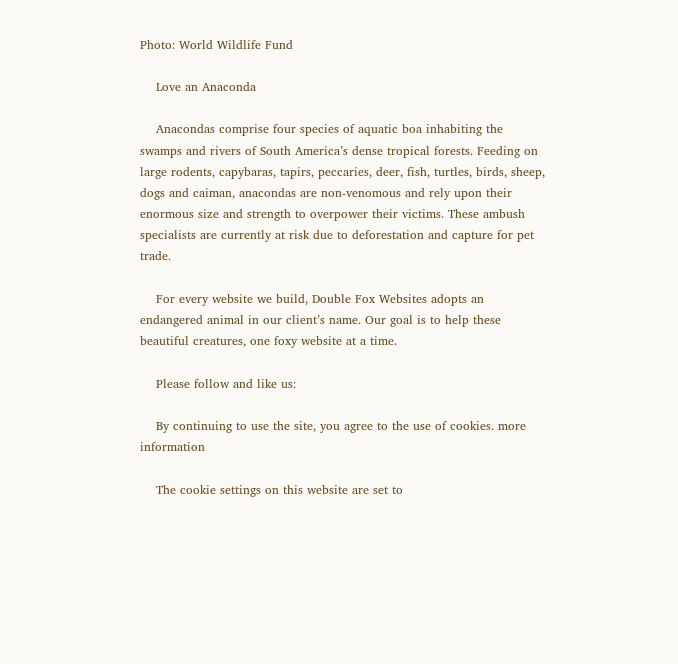Photo: World Wildlife Fund

    Love an Anaconda

    Anacondas comprise four species of aquatic boa inhabiting the swamps and rivers of South America’s dense tropical forests. Feeding on large rodents, capybaras, tapirs, peccaries, deer, fish, turtles, birds, sheep, dogs and caiman, anacondas are non-venomous and rely upon their enormous size and strength to overpower their victims. These ambush specialists are currently at risk due to deforestation and capture for pet trade.

    For every website we build, Double Fox Websites adopts an endangered animal in our client’s name. Our goal is to help these beautiful creatures, one foxy website at a time.

    Please follow and like us:

    By continuing to use the site, you agree to the use of cookies. more information

    The cookie settings on this website are set to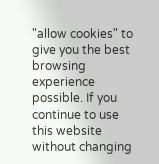"allow cookies" to give you the best browsing experience possible. If you continue to use this website without changing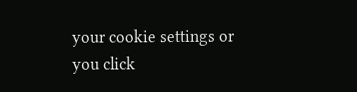your cookie settings or you click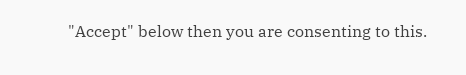"Accept" below then you are consenting to this.